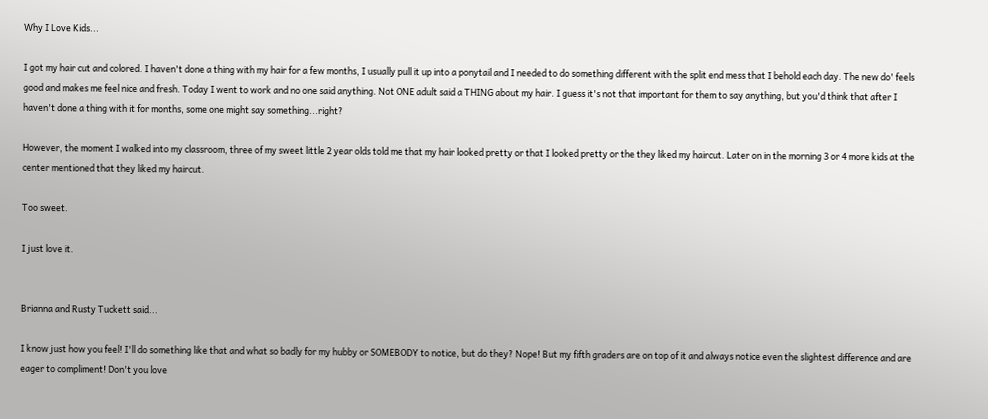Why I Love Kids...

I got my hair cut and colored. I haven't done a thing with my hair for a few months, I usually pull it up into a ponytail and I needed to do something different with the split end mess that I behold each day. The new do' feels good and makes me feel nice and fresh. Today I went to work and no one said anything. Not ONE adult said a THING about my hair. I guess it's not that important for them to say anything, but you'd think that after I haven't done a thing with it for months, some one might say something...right?

However, the moment I walked into my classroom, three of my sweet little 2 year olds told me that my hair looked pretty or that I looked pretty or the they liked my haircut. Later on in the morning 3 or 4 more kids at the center mentioned that they liked my haircut.

Too sweet.

I just love it.


Brianna and Rusty Tuckett said...

I know just how you feel! I'll do something like that and what so badly for my hubby or SOMEBODY to notice, but do they? Nope! But my fifth graders are on top of it and always notice even the slightest difference and are eager to compliment! Don't you love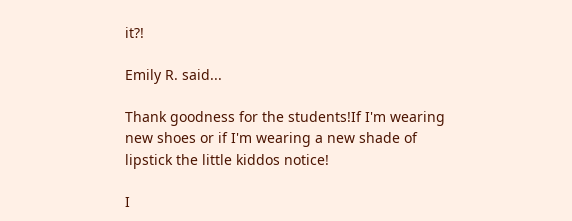it?!

Emily R. said...

Thank goodness for the students!If I'm wearing new shoes or if I'm wearing a new shade of lipstick the little kiddos notice!

I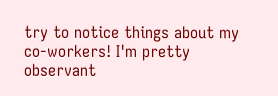try to notice things about my co-workers! I'm pretty observant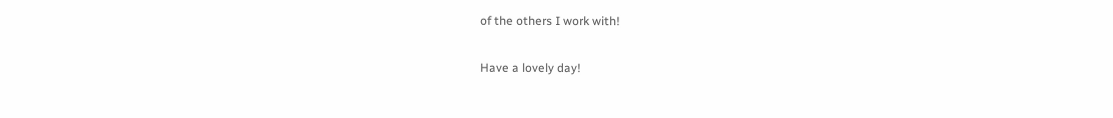of the others I work with!

Have a lovely day!